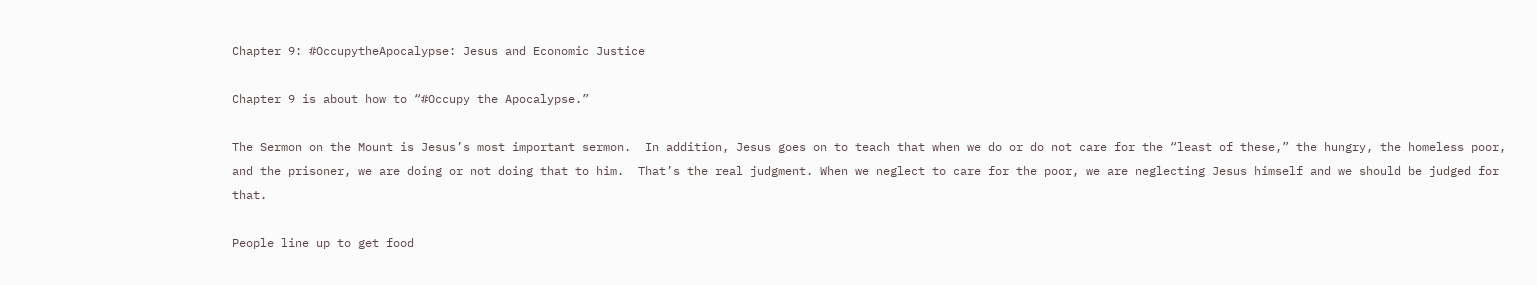Chapter 9: #OccupytheApocalypse: Jesus and Economic Justice

Chapter 9 is about how to “#Occupy the Apocalypse.”

The Sermon on the Mount is Jesus’s most important sermon.  In addition, Jesus goes on to teach that when we do or do not care for the “least of these,” the hungry, the homeless poor, and the prisoner, we are doing or not doing that to him.  That’s the real judgment. When we neglect to care for the poor, we are neglecting Jesus himself and we should be judged for that.

People line up to get food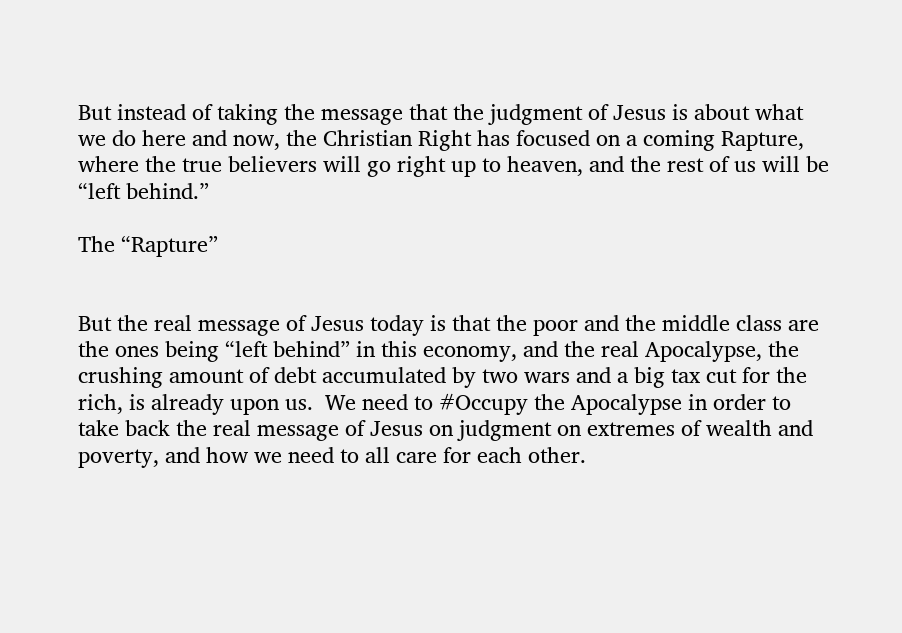But instead of taking the message that the judgment of Jesus is about what we do here and now, the Christian Right has focused on a coming Rapture, where the true believers will go right up to heaven, and the rest of us will be “left behind.”

The “Rapture”


But the real message of Jesus today is that the poor and the middle class are the ones being “left behind” in this economy, and the real Apocalypse, the crushing amount of debt accumulated by two wars and a big tax cut for the rich, is already upon us.  We need to #Occupy the Apocalypse in order to take back the real message of Jesus on judgment on extremes of wealth and poverty, and how we need to all care for each other.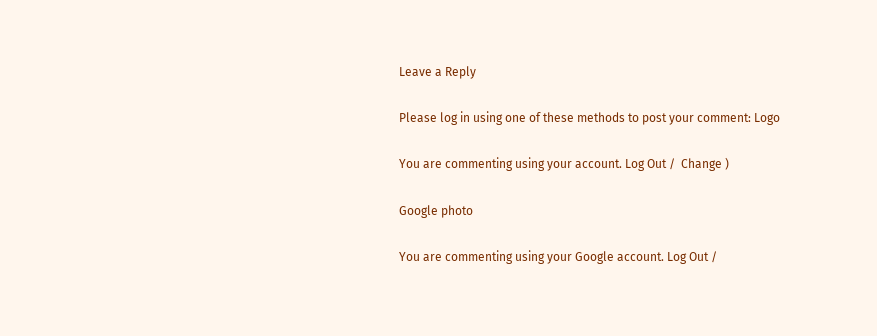Leave a Reply

Please log in using one of these methods to post your comment: Logo

You are commenting using your account. Log Out /  Change )

Google photo

You are commenting using your Google account. Log Out /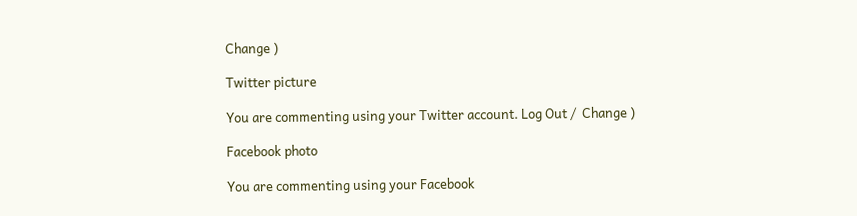Change )

Twitter picture

You are commenting using your Twitter account. Log Out /  Change )

Facebook photo

You are commenting using your Facebook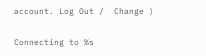account. Log Out /  Change )

Connecting to %s